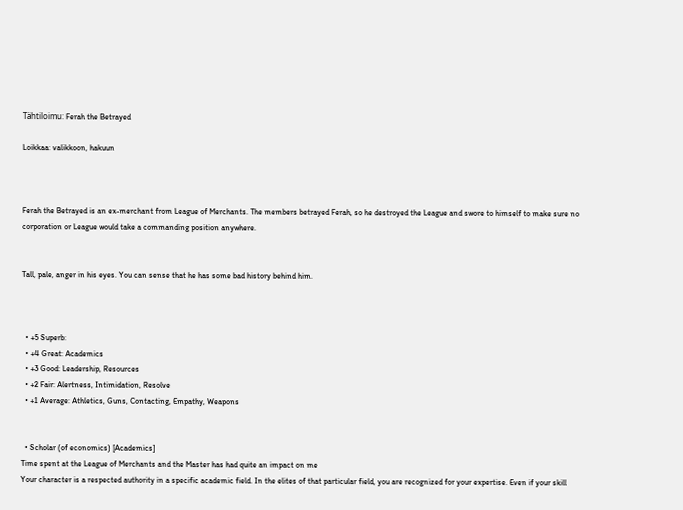Tähtiloimu: Ferah the Betrayed

Loikkaa: valikkoon, hakuun



Ferah the Betrayed is an ex-merchant from League of Merchants. The members betrayed Ferah, so he destroyed the League and swore to himself to make sure no corporation or League would take a commanding position anywhere.


Tall, pale, anger in his eyes. You can sense that he has some bad history behind him.



  • +5 Superb:
  • +4 Great: Academics
  • +3 Good: Leadership, Resources
  • +2 Fair: Alertness, Intimidation, Resolve
  • +1 Average: Athletics, Guns, Contacting, Empathy, Weapons


  • Scholar (of economics) [Academics]
Time spent at the League of Merchants and the Master has had quite an impact on me
Your character is a respected authority in a specific academic field. In the elites of that particular field, you are recognized for your expertise. Even if your skill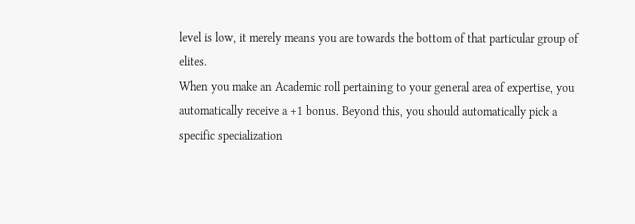level is low, it merely means you are towards the bottom of that particular group of elites.
When you make an Academic roll pertaining to your general area of expertise, you automatically receive a +1 bonus. Beyond this, you should automatically pick a specific specialization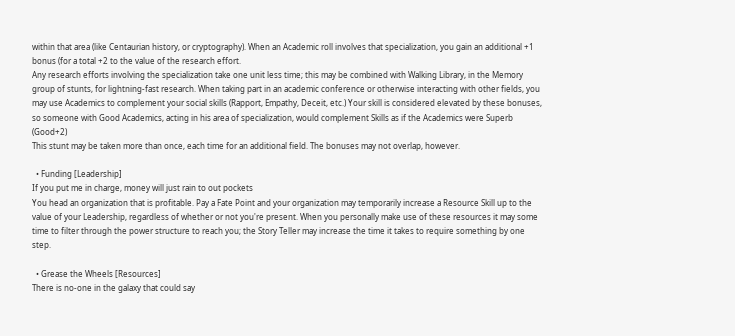within that area (like Centaurian history, or cryptography). When an Academic roll involves that specialization, you gain an additional +1 bonus (for a total +2 to the value of the research effort.
Any research efforts involving the specialization take one unit less time; this may be combined with Walking Library, in the Memory group of stunts, for lightning-fast research. When taking part in an academic conference or otherwise interacting with other fields, you may use Academics to complement your social skills (Rapport, Empathy, Deceit, etc.) Your skill is considered elevated by these bonuses, so someone with Good Academics, acting in his area of specialization, would complement Skills as if the Academics were Superb (Good+2)
This stunt may be taken more than once, each time for an additional field. The bonuses may not overlap, however.

  • Funding [Leadership]
If you put me in charge, money will just rain to out pockets
You head an organization that is profitable. Pay a Fate Point and your organization may temporarily increase a Resource Skill up to the value of your Leadership, regardless of whether or not you're present. When you personally make use of these resources it may some time to filter through the power structure to reach you; the Story Teller may increase the time it takes to require something by one step.

  • Grease the Wheels [Resources]
There is no-one in the galaxy that could say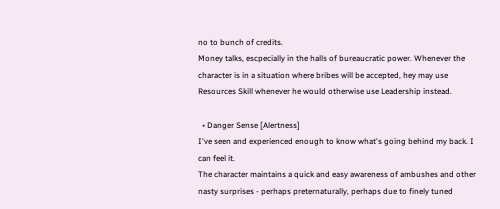no to bunch of credits.
Money talks, escpecially in the halls of bureaucratic power. Whenever the character is in a situation where bribes will be accepted, hey may use Resources Skill whenever he would otherwise use Leadership instead.

  • Danger Sense [Alertness]
I've seen and experienced enough to know what's going behind my back. I can feel it.
The character maintains a quick and easy awareness of ambushes and other nasty surprises - perhaps preternaturally, perhaps due to finely tuned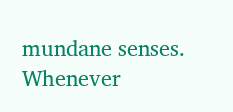mundane senses. Whenever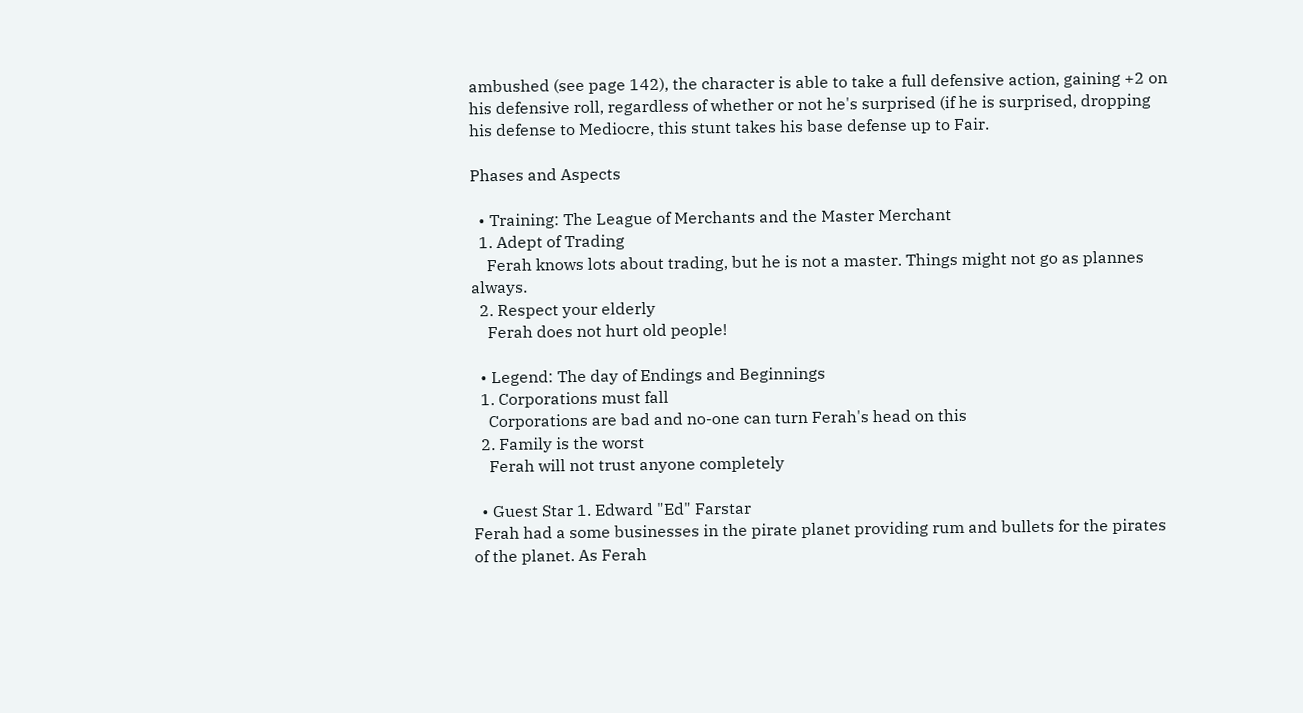ambushed (see page 142), the character is able to take a full defensive action, gaining +2 on his defensive roll, regardless of whether or not he's surprised (if he is surprised, dropping his defense to Mediocre, this stunt takes his base defense up to Fair.

Phases and Aspects

  • Training: The League of Merchants and the Master Merchant
  1. Adept of Trading
    Ferah knows lots about trading, but he is not a master. Things might not go as plannes always.
  2. Respect your elderly
    Ferah does not hurt old people!

  • Legend: The day of Endings and Beginnings
  1. Corporations must fall
    Corporations are bad and no-one can turn Ferah's head on this
  2. Family is the worst
    Ferah will not trust anyone completely

  • Guest Star 1. Edward "Ed" Farstar
Ferah had a some businesses in the pirate planet providing rum and bullets for the pirates of the planet. As Ferah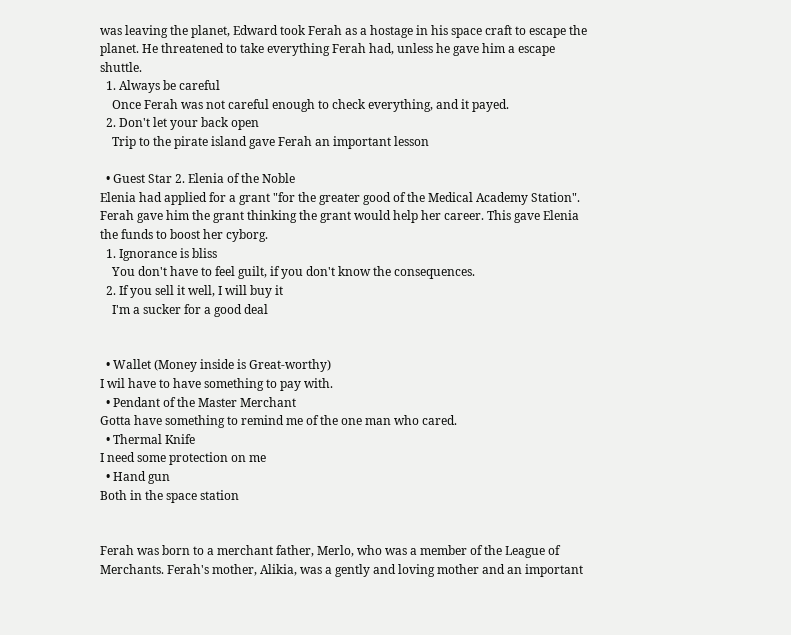was leaving the planet, Edward took Ferah as a hostage in his space craft to escape the planet. He threatened to take everything Ferah had, unless he gave him a escape shuttle.
  1. Always be careful
    Once Ferah was not careful enough to check everything, and it payed.
  2. Don't let your back open
    Trip to the pirate island gave Ferah an important lesson

  • Guest Star 2. Elenia of the Noble
Elenia had applied for a grant "for the greater good of the Medical Academy Station". Ferah gave him the grant thinking the grant would help her career. This gave Elenia the funds to boost her cyborg.
  1. Ignorance is bliss
    You don't have to feel guilt, if you don't know the consequences.
  2. If you sell it well, I will buy it
    I'm a sucker for a good deal


  • Wallet (Money inside is Great-worthy)
I wil have to have something to pay with.
  • Pendant of the Master Merchant
Gotta have something to remind me of the one man who cared.
  • Thermal Knife
I need some protection on me
  • Hand gun
Both in the space station


Ferah was born to a merchant father, Merlo, who was a member of the League of Merchants. Ferah's mother, Alikia, was a gently and loving mother and an important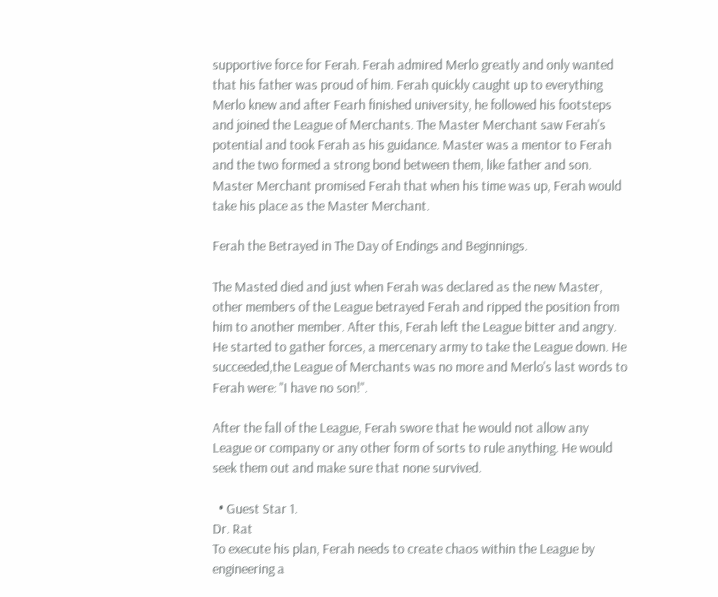supportive force for Ferah. Ferah admired Merlo greatly and only wanted that his father was proud of him. Ferah quickly caught up to everything Merlo knew and after Fearh finished university, he followed his footsteps and joined the League of Merchants. The Master Merchant saw Ferah's potential and took Ferah as his guidance. Master was a mentor to Ferah and the two formed a strong bond between them, like father and son. Master Merchant promised Ferah that when his time was up, Ferah would take his place as the Master Merchant.

Ferah the Betrayed in The Day of Endings and Beginnings.

The Masted died and just when Ferah was declared as the new Master, other members of the League betrayed Ferah and ripped the position from him to another member. After this, Ferah left the League bitter and angry. He started to gather forces, a mercenary army to take the League down. He succeeded,the League of Merchants was no more and Merlo's last words to Ferah were: "I have no son!".

After the fall of the League, Ferah swore that he would not allow any League or company or any other form of sorts to rule anything. He would seek them out and make sure that none survived.

  • Guest Star 1.
Dr. Rat
To execute his plan, Ferah needs to create chaos within the League by engineering a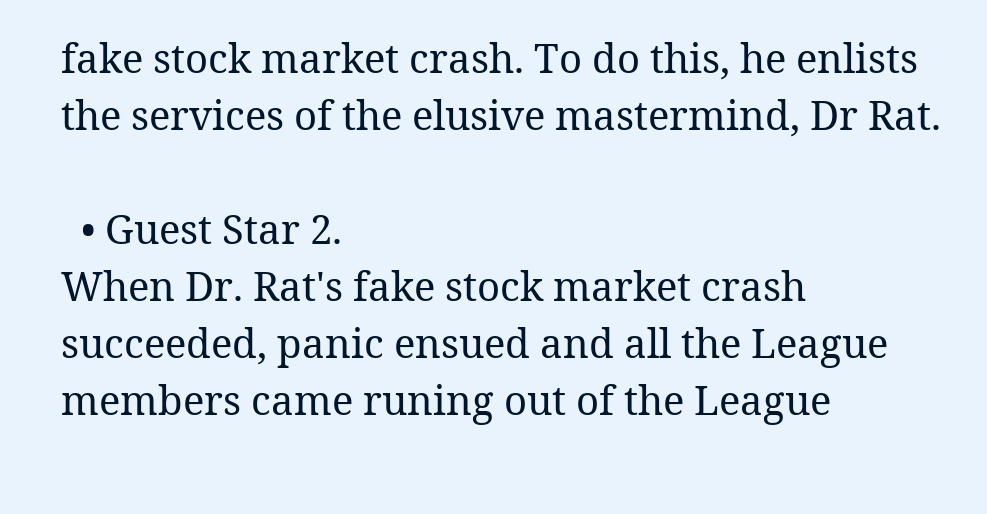fake stock market crash. To do this, he enlists the services of the elusive mastermind, Dr Rat.

  • Guest Star 2.
When Dr. Rat's fake stock market crash succeeded, panic ensued and all the League members came runing out of the League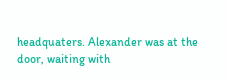headquaters. Alexander was at the door, waiting with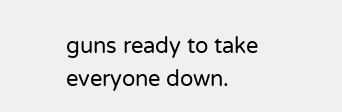guns ready to take everyone down.